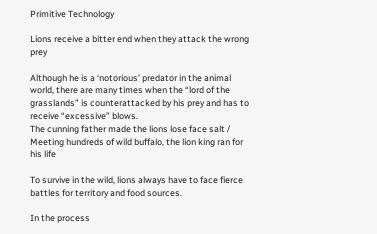Primitive Technology

Lions receive a bitter end when they attack the wrong prey

Although he is a ‘notorious’ predator in the animal world, there are many times when the “lord of the grasslands” is counterattacked by his prey and has to receive “excessive” blows.
The cunning father made the lions lose face salt / Meeting hundreds of wild buffalo, the lion king ran for his life

To survive in the wild, lions always have to face fierce battles for territory and food sources.

In the process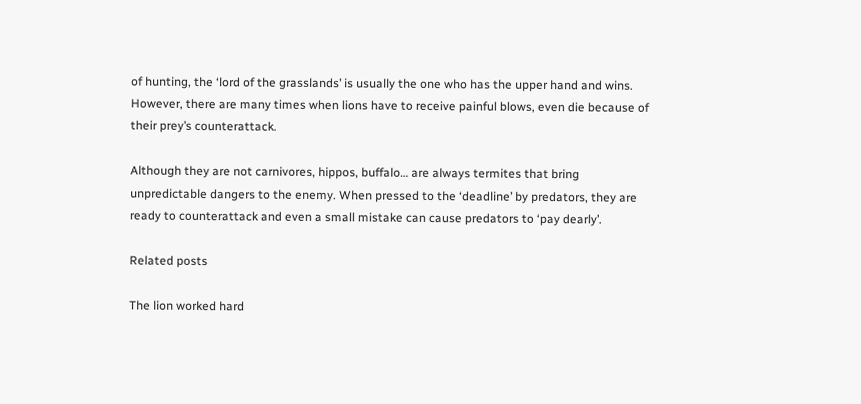of hunting, the ‘lord of the grasslands’ is usually the one who has the upper hand and wins. However, there are many times when lions have to receive painful blows, even die because of their prey’s counterattack.

Although they are not carnivores, hippos, buffalo… are always termites that bring unpredictable dangers to the enemy. When pressed to the ‘deadline’ by predators, they are ready to counterattack and even a small mistake can cause predators to ‘pay dearly’.

Related posts

The lion worked hard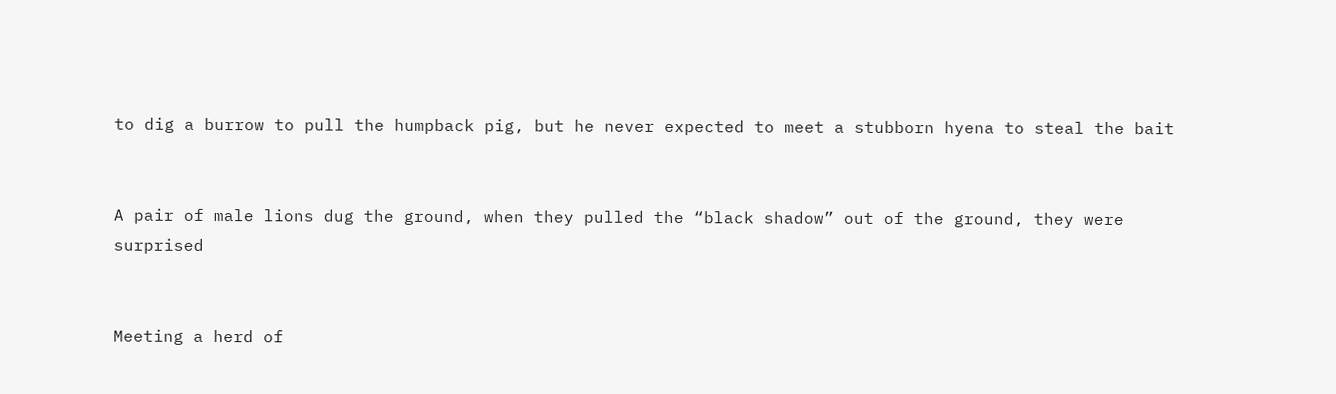to dig a burrow to pull the humpback pig, but he never expected to meet a stubborn hyena to steal the bait


A pair of male lions dug the ground, when they pulled the “black shadow” out of the ground, they were surprised


Meeting a herd of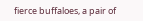fierce buffaloes, a pair of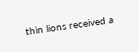thin lions received a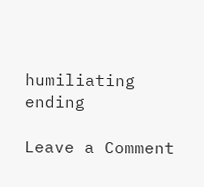humiliating ending

Leave a Comment